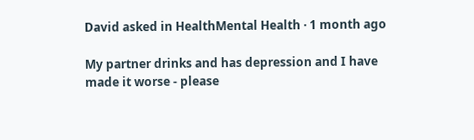David asked in HealthMental Health · 1 month ago

My partner drinks and has depression and I have made it worse - please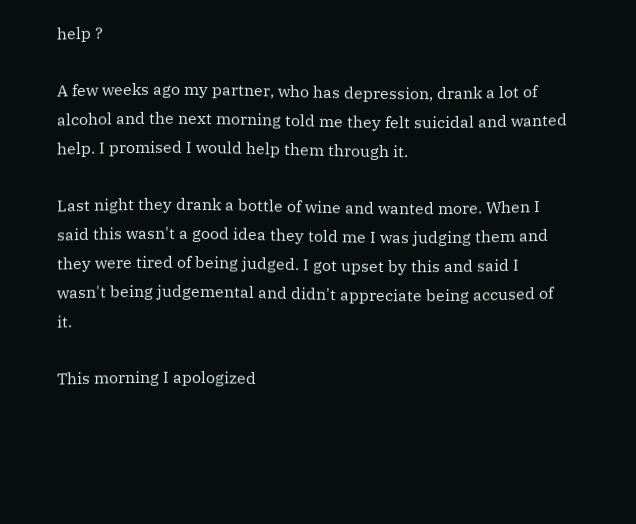help ?

A few weeks ago my partner, who has depression, drank a lot of alcohol and the next morning told me they felt suicidal and wanted help. I promised I would help them through it.

Last night they drank a bottle of wine and wanted more. When I said this wasn't a good idea they told me I was judging them and they were tired of being judged. I got upset by this and said I wasn't being judgemental and didn't appreciate being accused of it.

This morning I apologized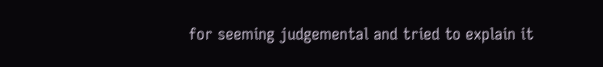for seeming judgemental and tried to explain it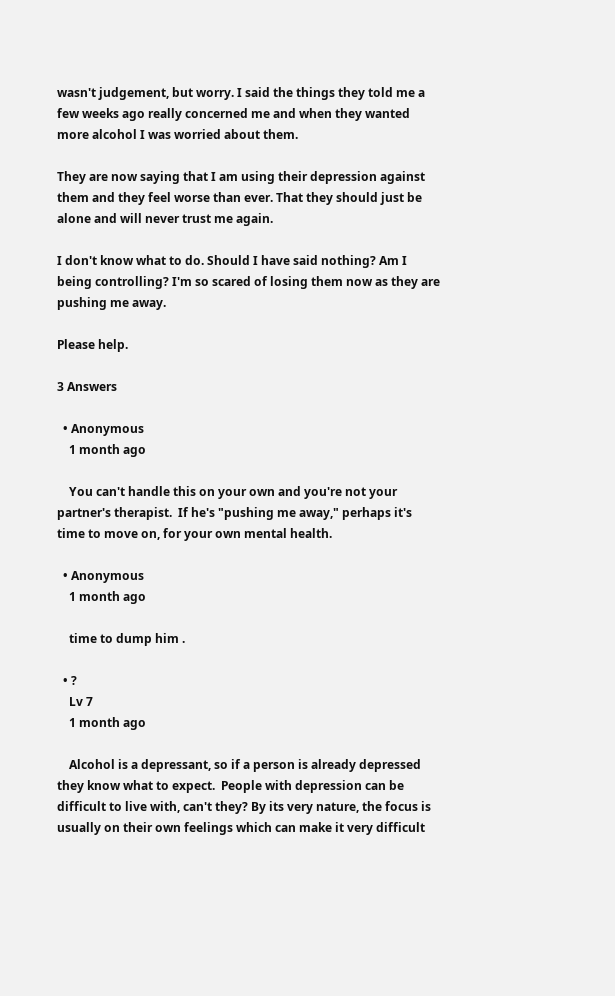wasn't judgement, but worry. I said the things they told me a few weeks ago really concerned me and when they wanted more alcohol I was worried about them.

They are now saying that I am using their depression against them and they feel worse than ever. That they should just be alone and will never trust me again.

I don't know what to do. Should I have said nothing? Am I being controlling? I'm so scared of losing them now as they are pushing me away.

Please help.

3 Answers

  • Anonymous
    1 month ago

    You can't handle this on your own and you're not your partner's therapist.  If he's "pushing me away," perhaps it's time to move on, for your own mental health.

  • Anonymous
    1 month ago

    time to dump him .

  • ?
    Lv 7
    1 month ago

    Alcohol is a depressant, so if a person is already depressed they know what to expect.  People with depression can be difficult to live with, can't they? By its very nature, the focus is usually on their own feelings which can make it very difficult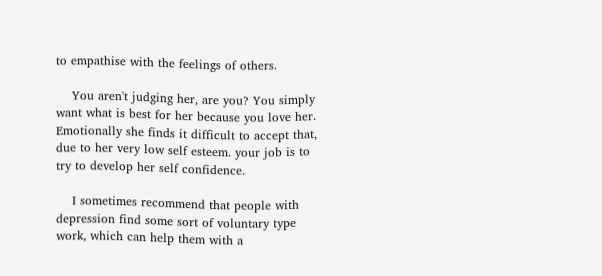to empathise with the feelings of others.

    You aren't judging her, are you? You simply want what is best for her because you love her. Emotionally she finds it difficult to accept that, due to her very low self esteem. your job is to try to develop her self confidence.

    I sometimes recommend that people with depression find some sort of voluntary type work, which can help them with a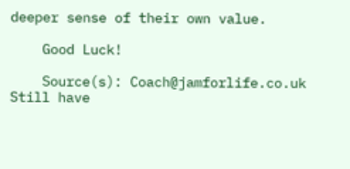deeper sense of their own value.

    Good Luck!

    Source(s): Coach@jamforlife.co.uk
Still have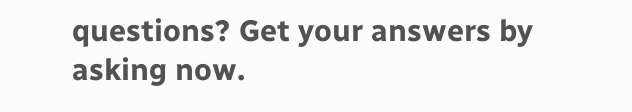questions? Get your answers by asking now.